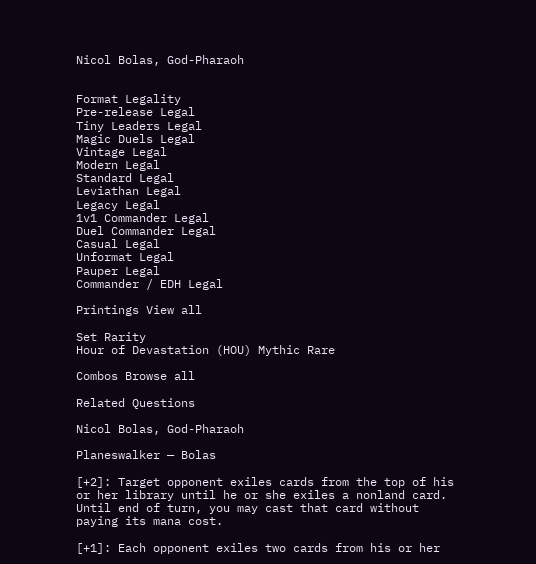Nicol Bolas, God-Pharaoh


Format Legality
Pre-release Legal
Tiny Leaders Legal
Magic Duels Legal
Vintage Legal
Modern Legal
Standard Legal
Leviathan Legal
Legacy Legal
1v1 Commander Legal
Duel Commander Legal
Casual Legal
Unformat Legal
Pauper Legal
Commander / EDH Legal

Printings View all

Set Rarity
Hour of Devastation (HOU) Mythic Rare

Combos Browse all

Related Questions

Nicol Bolas, God-Pharaoh

Planeswalker — Bolas

[+2]: Target opponent exiles cards from the top of his or her library until he or she exiles a nonland card. Until end of turn, you may cast that card without paying its mana cost.

[+1]: Each opponent exiles two cards from his or her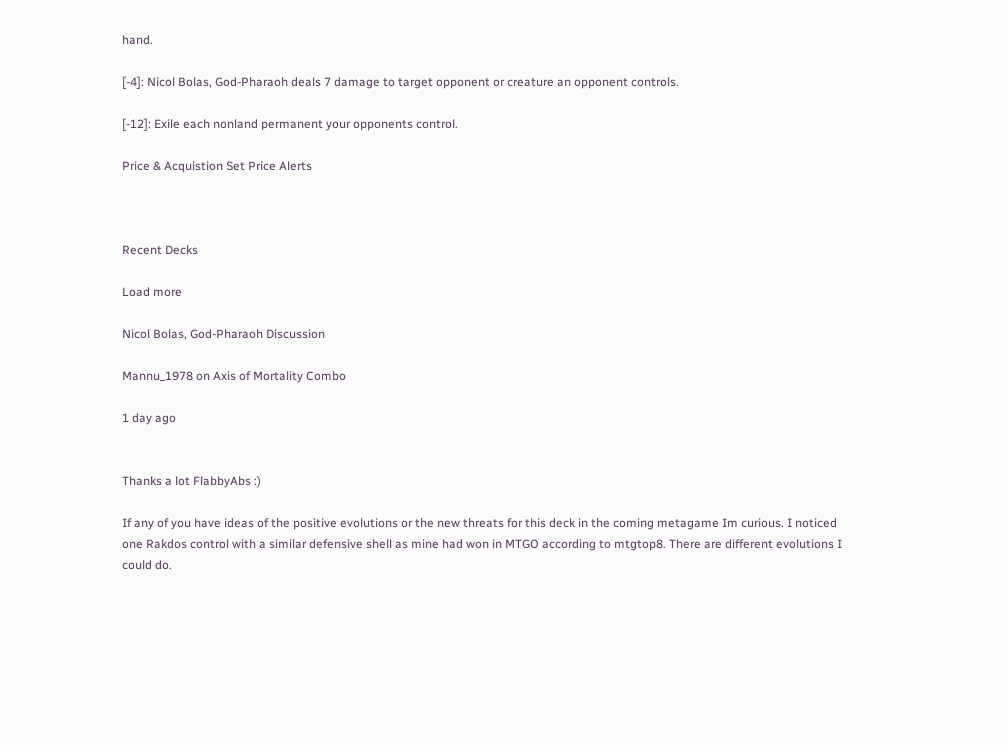hand.

[-4]: Nicol Bolas, God-Pharaoh deals 7 damage to target opponent or creature an opponent controls.

[-12]: Exile each nonland permanent your opponents control.

Price & Acquistion Set Price Alerts



Recent Decks

Load more

Nicol Bolas, God-Pharaoh Discussion

Mannu_1978 on Axis of Mortality Combo

1 day ago


Thanks a lot FlabbyAbs :)

If any of you have ideas of the positive evolutions or the new threats for this deck in the coming metagame Im curious. I noticed one Rakdos control with a similar defensive shell as mine had won in MTGO according to mtgtop8. There are different evolutions I could do.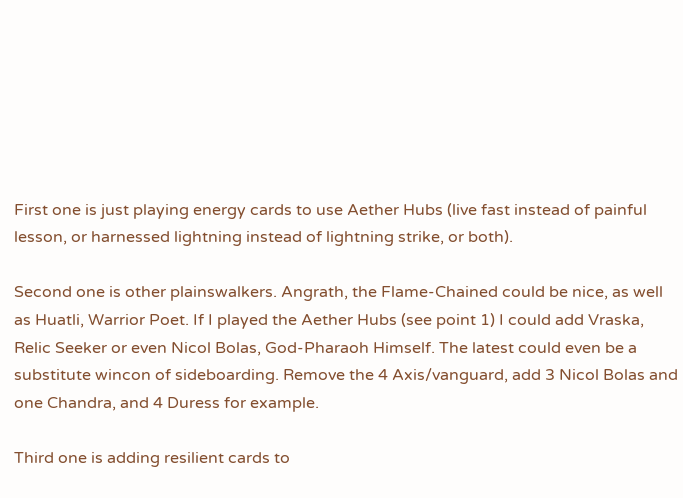First one is just playing energy cards to use Aether Hubs (live fast instead of painful lesson, or harnessed lightning instead of lightning strike, or both).

Second one is other plainswalkers. Angrath, the Flame-Chained could be nice, as well as Huatli, Warrior Poet. If I played the Aether Hubs (see point 1) I could add Vraska, Relic Seeker or even Nicol Bolas, God-Pharaoh Himself. The latest could even be a substitute wincon of sideboarding. Remove the 4 Axis/vanguard, add 3 Nicol Bolas and one Chandra, and 4 Duress for example.

Third one is adding resilient cards to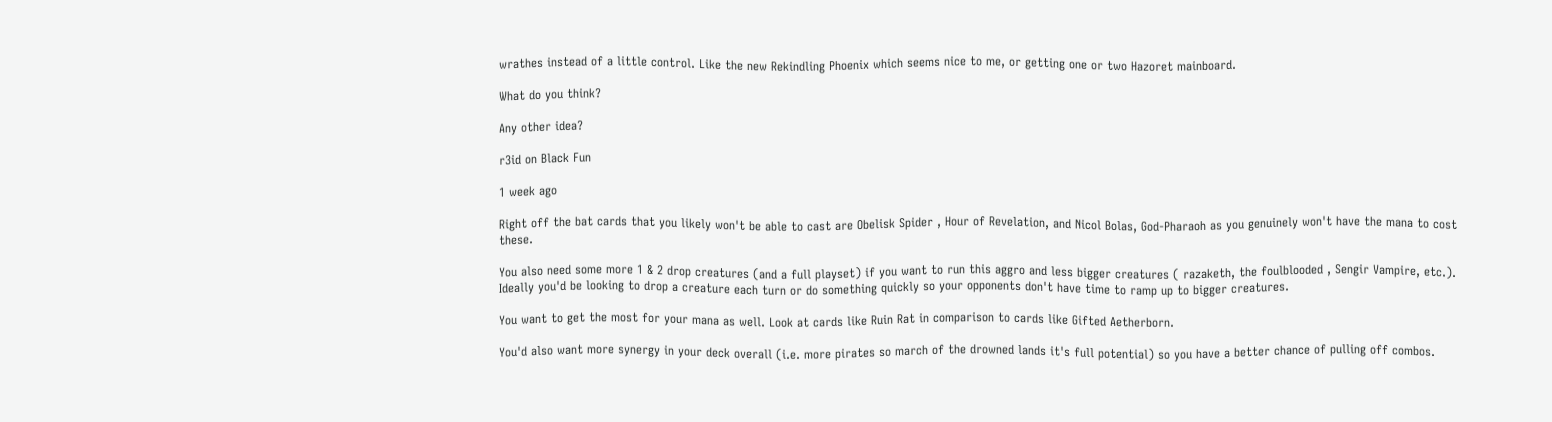wrathes instead of a little control. Like the new Rekindling Phoenix which seems nice to me, or getting one or two Hazoret mainboard.

What do you think?

Any other idea?

r3id on Black Fun

1 week ago

Right off the bat cards that you likely won't be able to cast are Obelisk Spider , Hour of Revelation, and Nicol Bolas, God-Pharaoh as you genuinely won't have the mana to cost these.

You also need some more 1 & 2 drop creatures (and a full playset) if you want to run this aggro and less bigger creatures ( razaketh, the foulblooded , Sengir Vampire, etc.). Ideally you'd be looking to drop a creature each turn or do something quickly so your opponents don't have time to ramp up to bigger creatures.

You want to get the most for your mana as well. Look at cards like Ruin Rat in comparison to cards like Gifted Aetherborn.

You'd also want more synergy in your deck overall (i.e. more pirates so march of the drowned lands it's full potential) so you have a better chance of pulling off combos.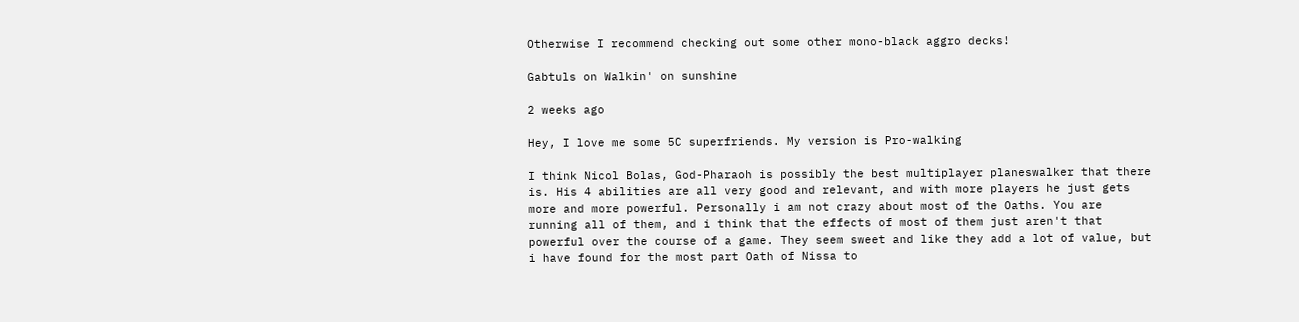Otherwise I recommend checking out some other mono-black aggro decks!

Gabtuls on Walkin' on sunshine

2 weeks ago

Hey, I love me some 5C superfriends. My version is Pro-walking

I think Nicol Bolas, God-Pharaoh is possibly the best multiplayer planeswalker that there is. His 4 abilities are all very good and relevant, and with more players he just gets more and more powerful. Personally i am not crazy about most of the Oaths. You are running all of them, and i think that the effects of most of them just aren't that powerful over the course of a game. They seem sweet and like they add a lot of value, but i have found for the most part Oath of Nissa to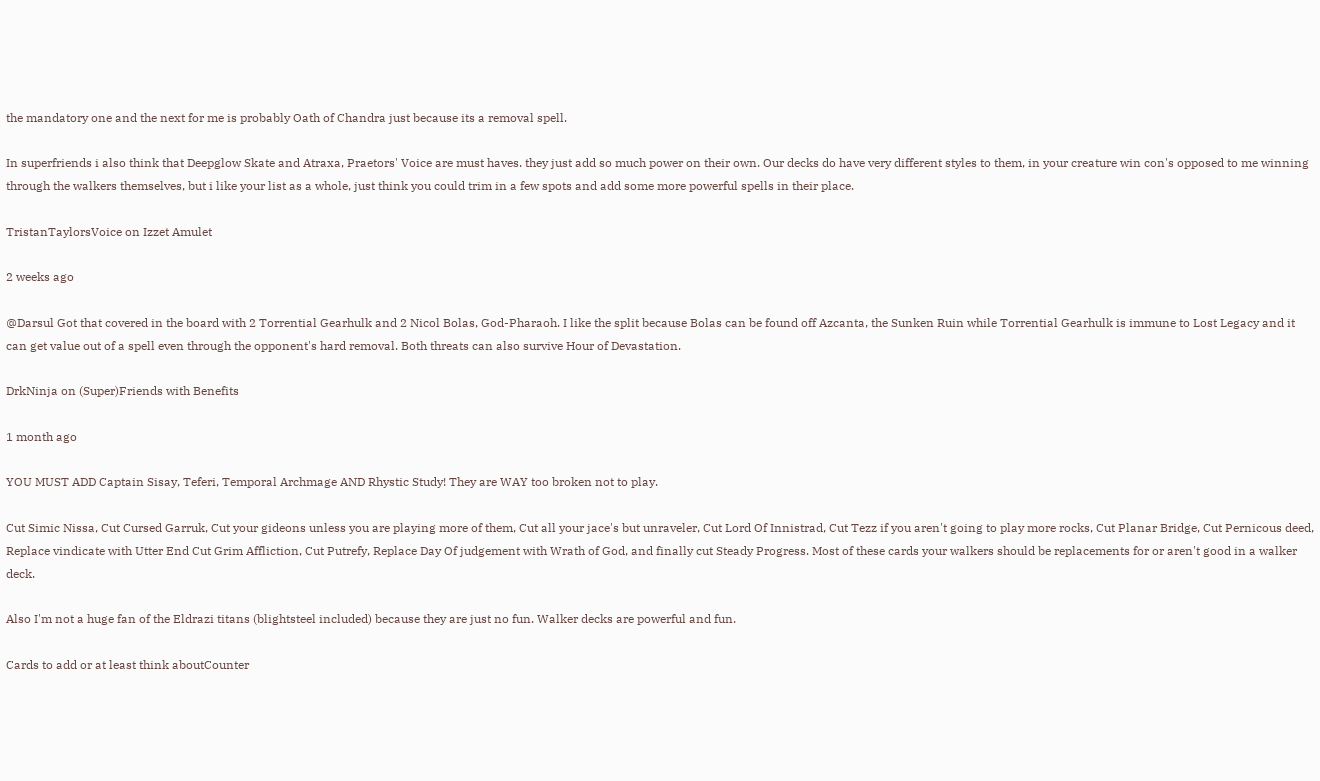the mandatory one and the next for me is probably Oath of Chandra just because its a removal spell.

In superfriends i also think that Deepglow Skate and Atraxa, Praetors' Voice are must haves. they just add so much power on their own. Our decks do have very different styles to them, in your creature win con's opposed to me winning through the walkers themselves, but i like your list as a whole, just think you could trim in a few spots and add some more powerful spells in their place.

TristanTaylorsVoice on Izzet Amulet

2 weeks ago

@Darsul Got that covered in the board with 2 Torrential Gearhulk and 2 Nicol Bolas, God-Pharaoh. I like the split because Bolas can be found off Azcanta, the Sunken Ruin while Torrential Gearhulk is immune to Lost Legacy and it can get value out of a spell even through the opponent's hard removal. Both threats can also survive Hour of Devastation.

DrkNinja on (Super)Friends with Benefits

1 month ago

YOU MUST ADD Captain Sisay, Teferi, Temporal Archmage AND Rhystic Study! They are WAY too broken not to play.

Cut Simic Nissa, Cut Cursed Garruk, Cut your gideons unless you are playing more of them, Cut all your jace's but unraveler, Cut Lord Of Innistrad, Cut Tezz if you aren't going to play more rocks, Cut Planar Bridge, Cut Pernicous deed, Replace vindicate with Utter End Cut Grim Affliction, Cut Putrefy, Replace Day Of judgement with Wrath of God, and finally cut Steady Progress. Most of these cards your walkers should be replacements for or aren't good in a walker deck.

Also I'm not a huge fan of the Eldrazi titans (blightsteel included) because they are just no fun. Walker decks are powerful and fun.

Cards to add or at least think aboutCounter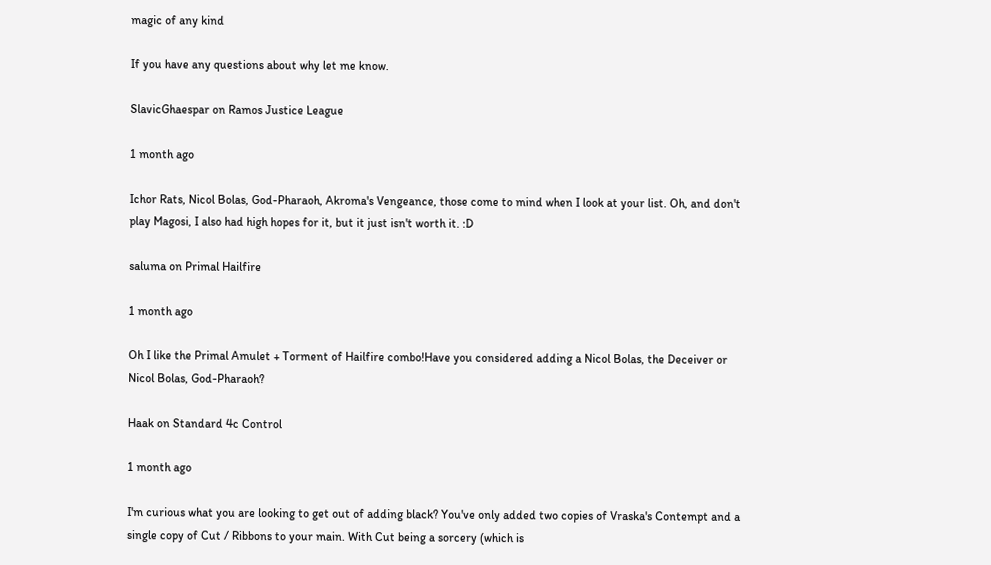magic of any kind

If you have any questions about why let me know.

SlavicGhaespar on Ramos Justice League

1 month ago

Ichor Rats, Nicol Bolas, God-Pharaoh, Akroma's Vengeance, those come to mind when I look at your list. Oh, and don't play Magosi, I also had high hopes for it, but it just isn't worth it. :D

saluma on Primal Hailfire

1 month ago

Oh I like the Primal Amulet + Torment of Hailfire combo!Have you considered adding a Nicol Bolas, the Deceiver or Nicol Bolas, God-Pharaoh?

Haak on Standard 4c Control

1 month ago

I'm curious what you are looking to get out of adding black? You've only added two copies of Vraska's Contempt and a single copy of Cut / Ribbons to your main. With Cut being a sorcery (which is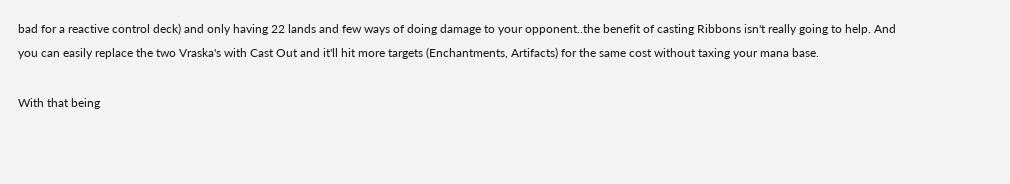bad for a reactive control deck) and only having 22 lands and few ways of doing damage to your opponent..the benefit of casting Ribbons isn't really going to help. And you can easily replace the two Vraska's with Cast Out and it'll hit more targets (Enchantments, Artifacts) for the same cost without taxing your mana base.

With that being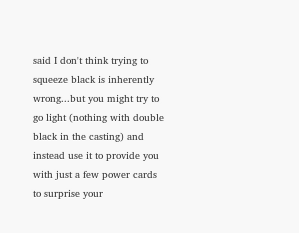said I don't think trying to squeeze black is inherently wrong...but you might try to go light (nothing with double black in the casting) and instead use it to provide you with just a few power cards to surprise your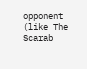opponent (like The Scarab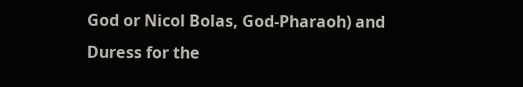God or Nicol Bolas, God-Pharaoh) and Duress for the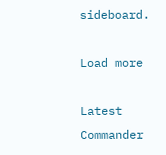sideboard.

Load more

Latest Commander